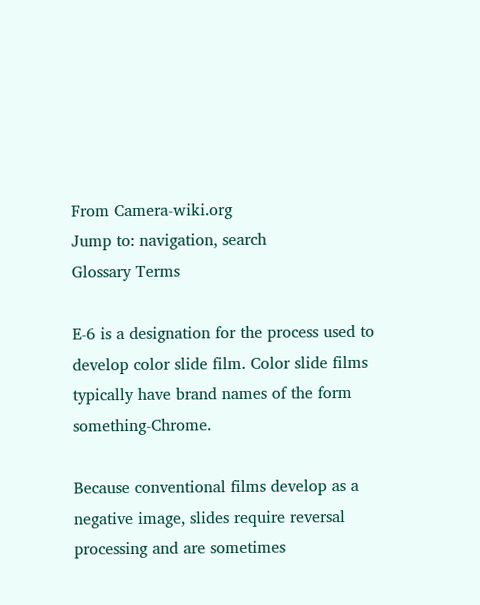From Camera-wiki.org
Jump to: navigation, search
Glossary Terms

E-6 is a designation for the process used to develop color slide film. Color slide films typically have brand names of the form something-Chrome.

Because conventional films develop as a negative image, slides require reversal processing and are sometimes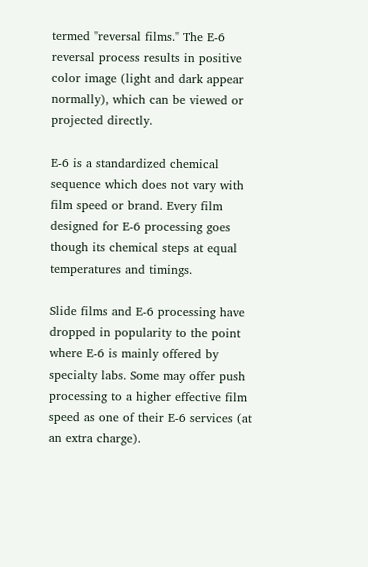termed "reversal films." The E-6 reversal process results in positive color image (light and dark appear normally), which can be viewed or projected directly.

E-6 is a standardized chemical sequence which does not vary with film speed or brand. Every film designed for E-6 processing goes though its chemical steps at equal temperatures and timings.

Slide films and E-6 processing have dropped in popularity to the point where E-6 is mainly offered by specialty labs. Some may offer push processing to a higher effective film speed as one of their E-6 services (at an extra charge).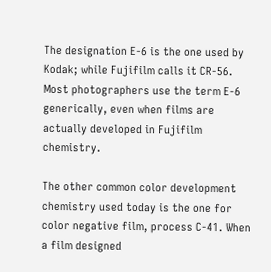The designation E-6 is the one used by Kodak; while Fujifilm calls it CR-56. Most photographers use the term E-6 generically, even when films are actually developed in Fujifilm chemistry.

The other common color development chemistry used today is the one for color negative film, process C-41. When a film designed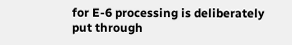for E-6 processing is deliberately put through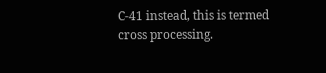C-41 instead, this is termed cross processing.